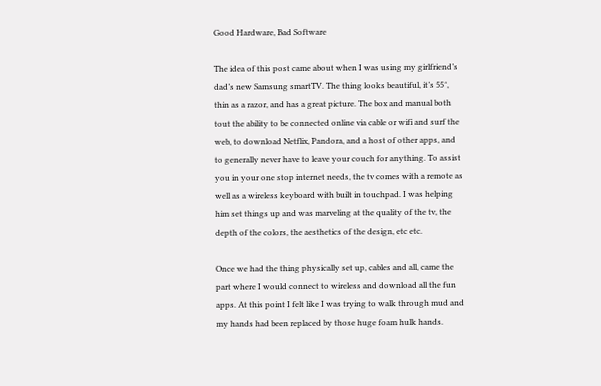Good Hardware, Bad Software

The idea of this post came about when I was using my girlfriend’s dad’s new Samsung smartTV. The thing looks beautiful, it’s 55″, thin as a razor, and has a great picture. The box and manual both tout the ability to be connected online via cable or wifi and surf the web, to download Netflix, Pandora, and a host of other apps, and to generally never have to leave your couch for anything. To assist you in your one stop internet needs, the tv comes with a remote as well as a wireless keyboard with built in touchpad. I was helping him set things up and was marveling at the quality of the tv, the depth of the colors, the aesthetics of the design, etc etc.

Once we had the thing physically set up, cables and all, came the part where I would connect to wireless and download all the fun apps. At this point I felt like I was trying to walk through mud and my hands had been replaced by those huge foam hulk hands.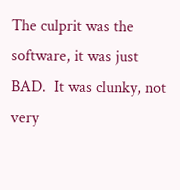The culprit was the software, it was just BAD.  It was clunky, not very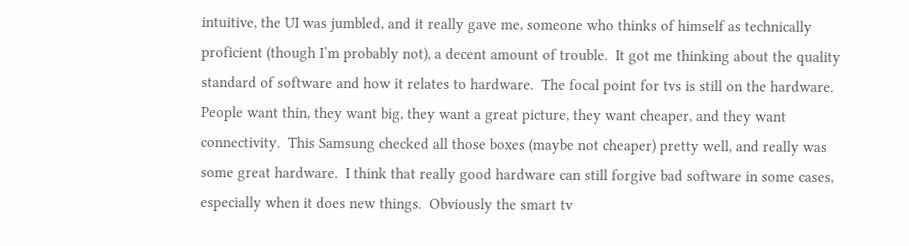intuitive, the UI was jumbled, and it really gave me, someone who thinks of himself as technically proficient (though I’m probably not), a decent amount of trouble.  It got me thinking about the quality standard of software and how it relates to hardware.  The focal point for tvs is still on the hardware.  People want thin, they want big, they want a great picture, they want cheaper, and they want connectivity.  This Samsung checked all those boxes (maybe not cheaper) pretty well, and really was some great hardware.  I think that really good hardware can still forgive bad software in some cases, especially when it does new things.  Obviously the smart tv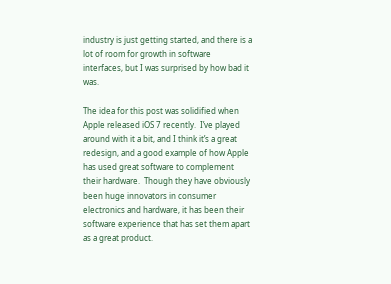industry is just getting started, and there is a lot of room for growth in software interfaces, but I was surprised by how bad it was.

The idea for this post was solidified when Apple released iOS 7 recently.  I’ve played around with it a bit, and I think it’s a great redesign, and a good example of how Apple has used great software to complement their hardware.  Though they have obviously been huge innovators in consumer electronics and hardware, it has been their software experience that has set them apart as a great product.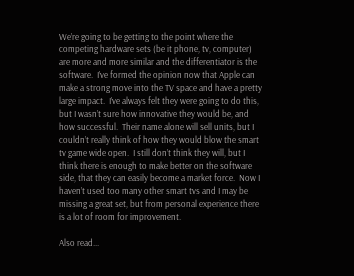We’re going to be getting to the point where the competing hardware sets (be it phone, tv, computer) are more and more similar and the differentiator is the software.  I’ve formed the opinion now that Apple can make a strong move into the TV space and have a pretty large impact.  I’ve always felt they were going to do this, but I wasn’t sure how innovative they would be, and how successful.  Their name alone will sell units, but I couldn’t really think of how they would blow the smart tv game wide open.  I still don’t think they will, but I think there is enough to make better on the software side, that they can easily become a market force.  Now I haven’t used too many other smart tvs and I may be missing a great set, but from personal experience there is a lot of room for improvement.

Also read...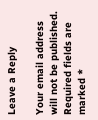Leave a Reply

Your email address will not be published. Required fields are marked *